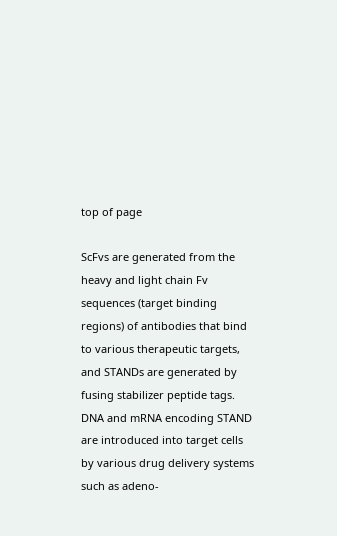top of page

ScFvs are generated from the heavy and light chain Fv sequences (target binding regions) of antibodies that bind to various therapeutic targets, and STANDs are generated by fusing stabilizer peptide tags. DNA and mRNA encoding STAND are introduced into target cells by various drug delivery systems such as adeno-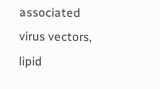associated virus vectors, lipid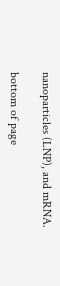nanoparticles (LNP), and mRNA.

bottom of page